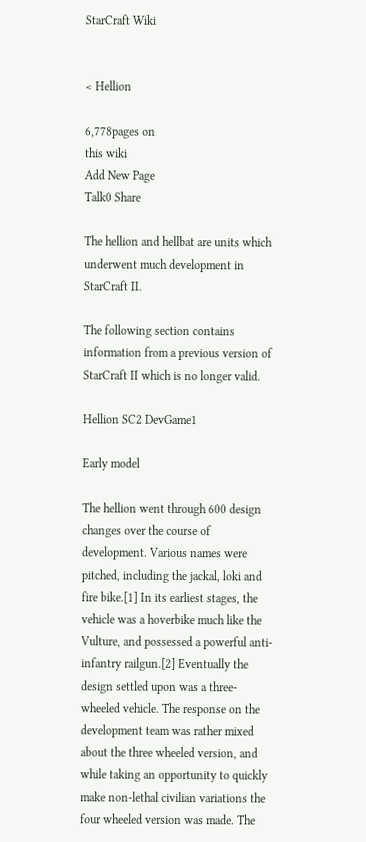StarCraft Wiki


< Hellion

6,778pages on
this wiki
Add New Page
Talk0 Share

The hellion and hellbat are units which underwent much development in StarCraft II.

The following section contains information from a previous version of StarCraft II which is no longer valid.

Hellion SC2 DevGame1

Early model

The hellion went through 600 design changes over the course of development. Various names were pitched, including the jackal, loki and fire bike.[1] In its earliest stages, the vehicle was a hoverbike much like the Vulture, and possessed a powerful anti-infantry railgun.[2] Eventually the design settled upon was a three-wheeled vehicle. The response on the development team was rather mixed about the three wheeled version, and while taking an opportunity to quickly make non-lethal civilian variations the four wheeled version was made. The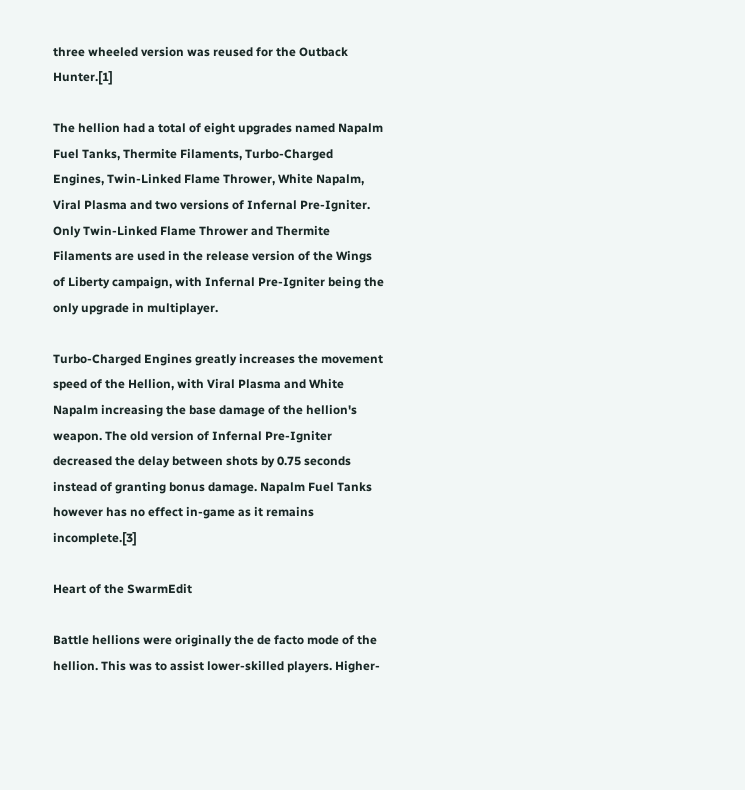three wheeled version was reused for the Outback Hunter.[1]

The hellion had a total of eight upgrades named Napalm Fuel Tanks, Thermite Filaments, Turbo-Charged Engines, Twin-Linked Flame Thrower, White Napalm, Viral Plasma and two versions of Infernal Pre-Igniter. Only Twin-Linked Flame Thrower and Thermite Filaments are used in the release version of the Wings of Liberty campaign, with Infernal Pre-Igniter being the only upgrade in multiplayer.

Turbo-Charged Engines greatly increases the movement speed of the Hellion, with Viral Plasma and White Napalm increasing the base damage of the hellion's weapon. The old version of Infernal Pre-Igniter decreased the delay between shots by 0.75 seconds instead of granting bonus damage. Napalm Fuel Tanks however has no effect in-game as it remains incomplete.[3]

Heart of the SwarmEdit

Battle hellions were originally the de facto mode of the hellion. This was to assist lower-skilled players. Higher-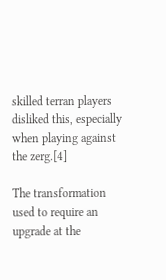skilled terran players disliked this, especially when playing against the zerg.[4]

The transformation used to require an upgrade at the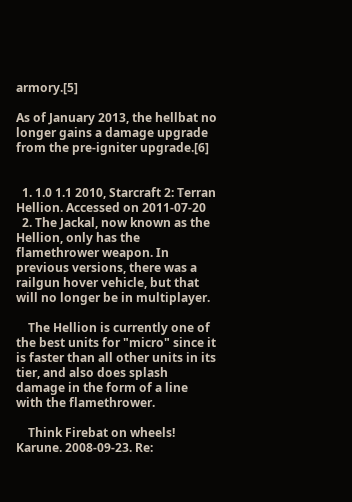armory.[5]

As of January 2013, the hellbat no longer gains a damage upgrade from the pre-igniter upgrade.[6]


  1. 1.0 1.1 2010, Starcraft 2: Terran Hellion. Accessed on 2011-07-20
  2. The Jackal, now known as the Hellion, only has the flamethrower weapon. In previous versions, there was a railgun hover vehicle, but that will no longer be in multiplayer.

    The Hellion is currently one of the best units for "micro" since it is faster than all other units in its tier, and also does splash damage in the form of a line with the flamethrower.

    Think Firebat on wheels! Karune. 2008-09-23. Re: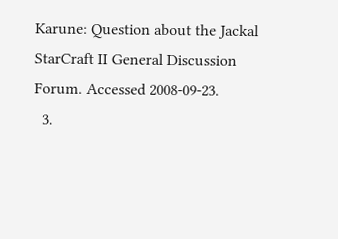Karune: Question about the Jackal StarCraft II General Discussion Forum. Accessed 2008-09-23.
  3.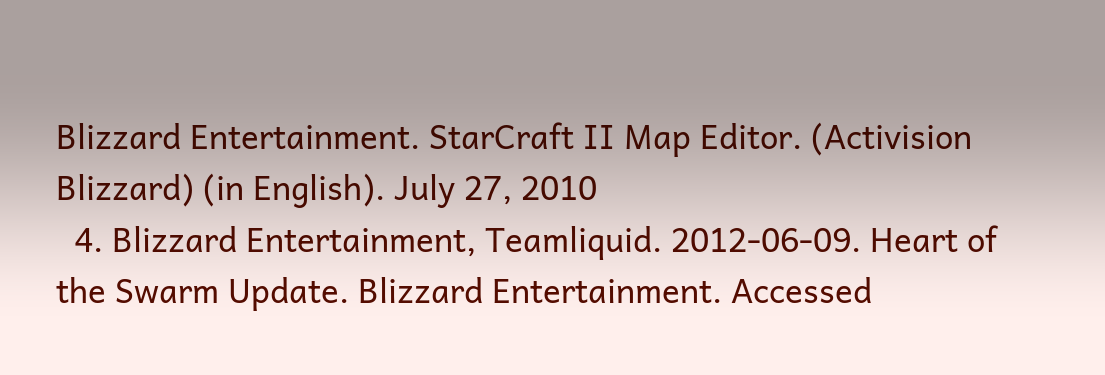Blizzard Entertainment. StarCraft II Map Editor. (Activision Blizzard) (in English). July 27, 2010
  4. Blizzard Entertainment, Teamliquid. 2012-06-09. Heart of the Swarm Update. Blizzard Entertainment. Accessed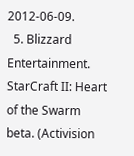2012-06-09.
  5. Blizzard Entertainment. StarCraft II: Heart of the Swarm beta. (Activision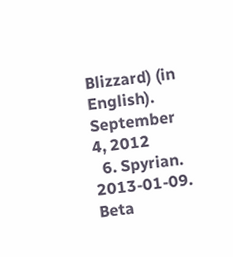Blizzard) (in English). September 4, 2012
  6. Spyrian. 2013-01-09. Beta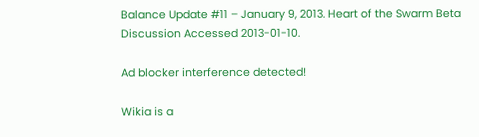Balance Update #11 – January 9, 2013. Heart of the Swarm Beta Discussion Accessed 2013-01-10.

Ad blocker interference detected!

Wikia is a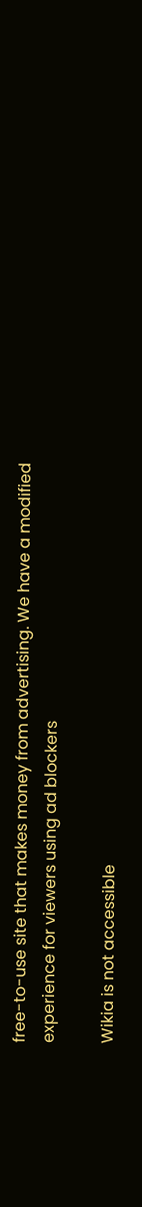free-to-use site that makes money from advertising. We have a modified experience for viewers using ad blockers

Wikia is not accessible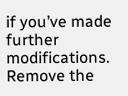if you’ve made further modifications. Remove the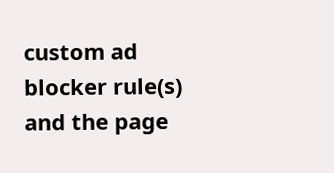custom ad blocker rule(s) and the page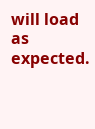will load as expected.